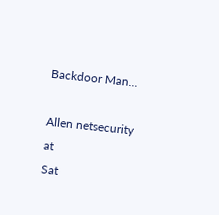Backdoor Man...

Allen netsecurity at
Sat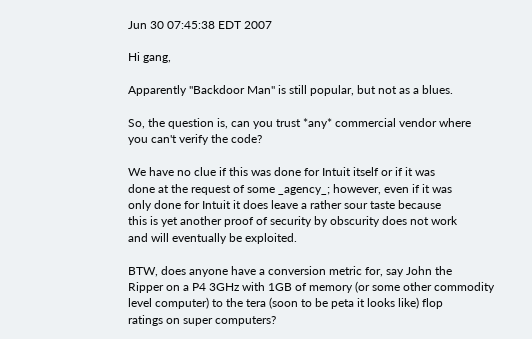Jun 30 07:45:38 EDT 2007

Hi gang,

Apparently "Backdoor Man" is still popular, but not as a blues.

So, the question is, can you trust *any* commercial vendor where
you can't verify the code?

We have no clue if this was done for Intuit itself or if it was
done at the request of some _agency_; however, even if it was
only done for Intuit it does leave a rather sour taste because
this is yet another proof of security by obscurity does not work
and will eventually be exploited.

BTW, does anyone have a conversion metric for, say John the
Ripper on a P4 3GHz with 1GB of memory (or some other commodity
level computer) to the tera (soon to be peta it looks like) flop
ratings on super computers?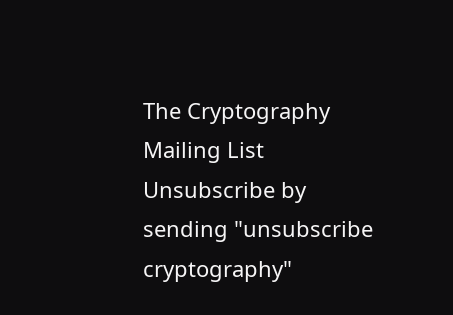The Cryptography Mailing List
Unsubscribe by sending "unsubscribe cryptography"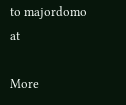to majordomo at

More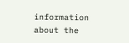information about the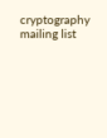cryptography mailing list